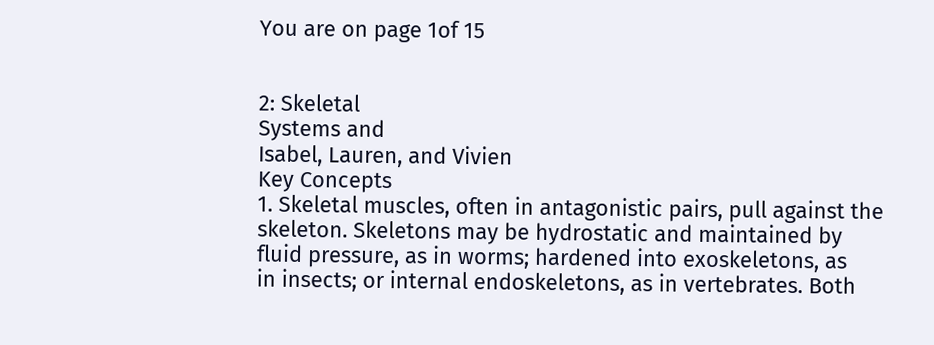You are on page 1of 15


2: Skeletal
Systems and
Isabel, Lauren, and Vivien
Key Concepts
1. Skeletal muscles, often in antagonistic pairs, pull against the
skeleton. Skeletons may be hydrostatic and maintained by
fluid pressure, as in worms; hardened into exoskeletons, as
in insects; or internal endoskeletons, as in vertebrates. Both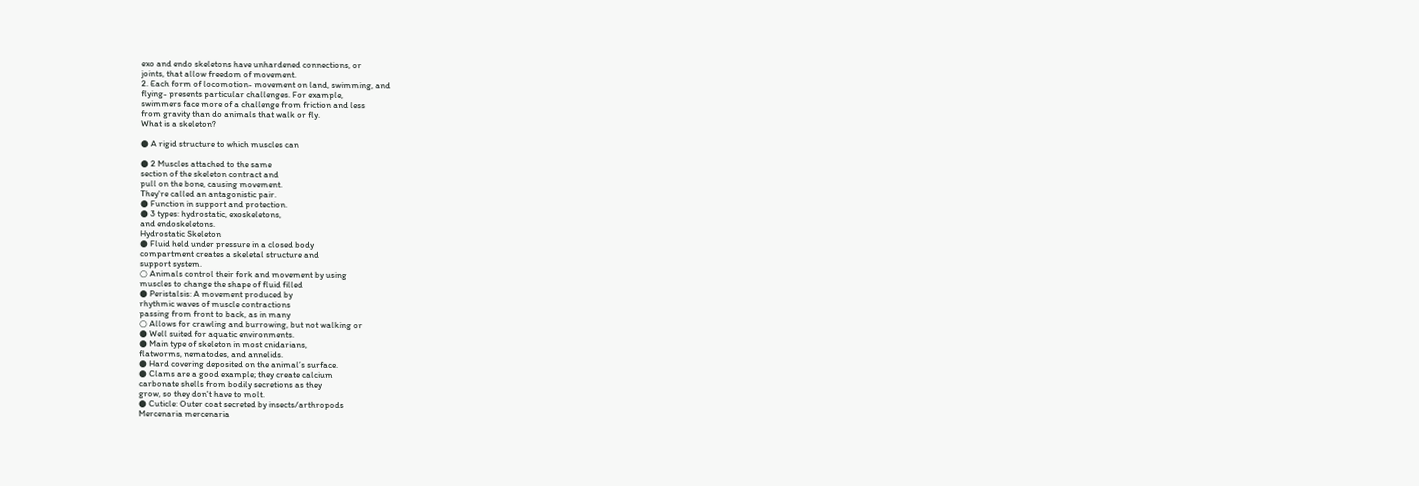exo and endo skeletons have unhardened connections, or
joints, that allow freedom of movement.
2. Each form of locomotion- movement on land, swimming, and
flying- presents particular challenges. For example,
swimmers face more of a challenge from friction and less
from gravity than do animals that walk or fly.
What is a skeleton?

● A rigid structure to which muscles can

● 2 Muscles attached to the same
section of the skeleton contract and
pull on the bone, causing movement.
They're called an antagonistic pair.
● Function in support and protection.
● 3 types: hydrostatic, exoskeletons,
and endoskeletons.
Hydrostatic Skeleton
● Fluid held under pressure in a closed body
compartment creates a skeletal structure and
support system.
○ Animals control their fork and movement by using
muscles to change the shape of fluid filled
● Peristalsis: A movement produced by
rhythmic waves of muscle contractions
passing from front to back, as in many
○ Allows for crawling and burrowing, but not walking or
● Well suited for aquatic environments.
● Main type of skeleton in most cnidarians,
flatworms, nematodes, and annelids.
● Hard covering deposited on the animal’s surface.
● Clams are a good example; they create calcium
carbonate shells from bodily secretions as they
grow, so they don't have to molt.
● Cuticle: Outer coat secreted by insects/arthropods
Mercenaria mercenaria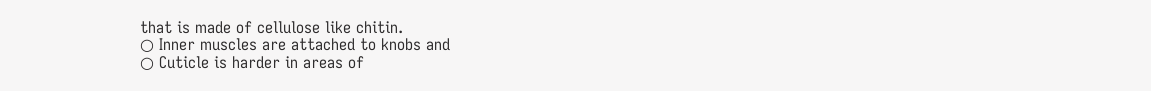that is made of cellulose like chitin.
○ Inner muscles are attached to knobs and
○ Cuticle is harder in areas of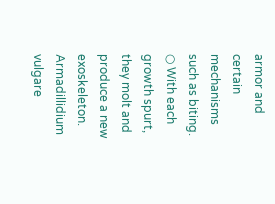armor and
certain mechanisms such as biting.
○ With each growth spurt, they molt and
produce a new exoskeleton.
Armadillidium vulgare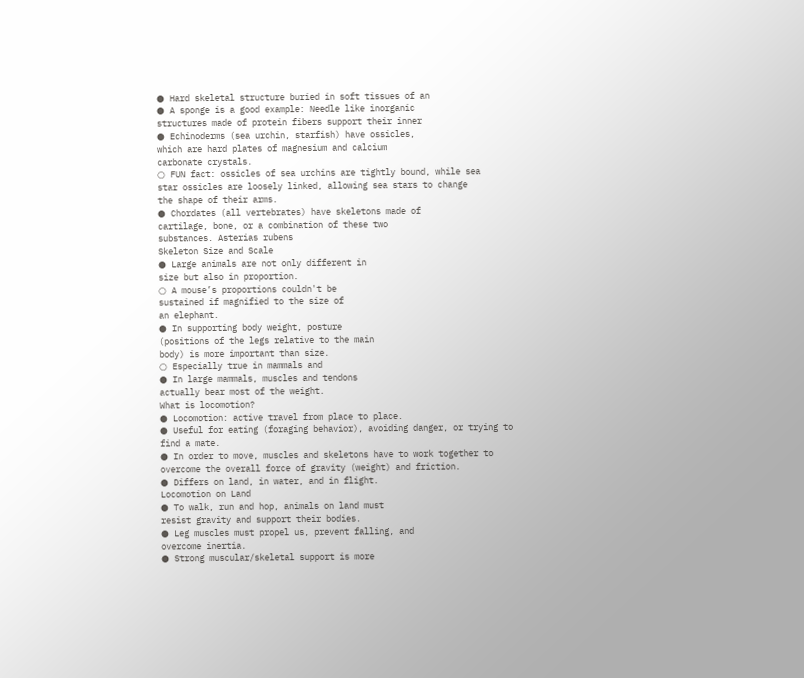● Hard skeletal structure buried in soft tissues of an
● A sponge is a good example: Needle like inorganic
structures made of protein fibers support their inner
● Echinoderms (sea urchin, starfish) have ossicles,
which are hard plates of magnesium and calcium
carbonate crystals.
○ FUN fact: ossicles of sea urchins are tightly bound, while sea
star ossicles are loosely linked, allowing sea stars to change
the shape of their arms.
● Chordates (all vertebrates) have skeletons made of
cartilage, bone, or a combination of these two
substances. Asterias rubens
Skeleton Size and Scale
● Large animals are not only different in
size but also in proportion.
○ A mouse’s proportions couldn't be
sustained if magnified to the size of
an elephant.
● In supporting body weight, posture
(positions of the legs relative to the main
body) is more important than size.
○ Especially true in mammals and
● In large mammals, muscles and tendons
actually bear most of the weight.
What is locomotion?
● Locomotion: active travel from place to place.
● Useful for eating (foraging behavior), avoiding danger, or trying to
find a mate.
● In order to move, muscles and skeletons have to work together to
overcome the overall force of gravity (weight) and friction.
● Differs on land, in water, and in flight.
Locomotion on Land
● To walk, run and hop, animals on land must
resist gravity and support their bodies.
● Leg muscles must propel us, prevent falling, and
overcome inertia.
● Strong muscular/skeletal support is more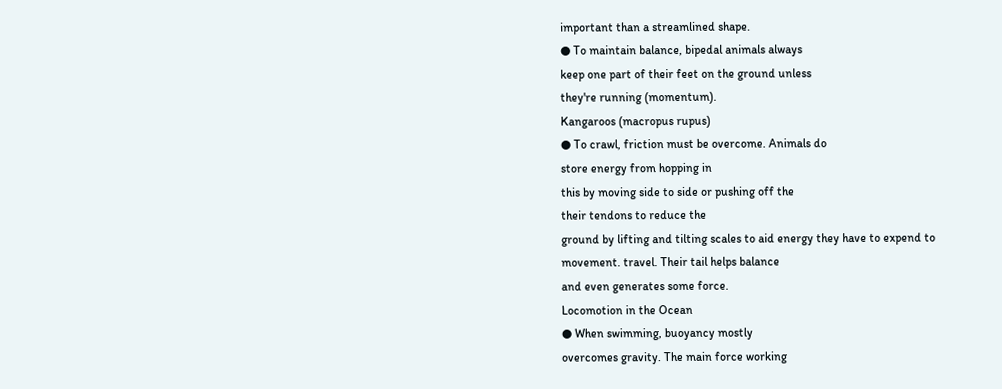important than a streamlined shape.
● To maintain balance, bipedal animals always
keep one part of their feet on the ground unless
they're running (momentum).
Kangaroos (macropus rupus)
● To crawl, friction must be overcome. Animals do
store energy from hopping in
this by moving side to side or pushing off the
their tendons to reduce the
ground by lifting and tilting scales to aid energy they have to expend to
movement. travel. Their tail helps balance
and even generates some force.
Locomotion in the Ocean
● When swimming, buoyancy mostly
overcomes gravity. The main force working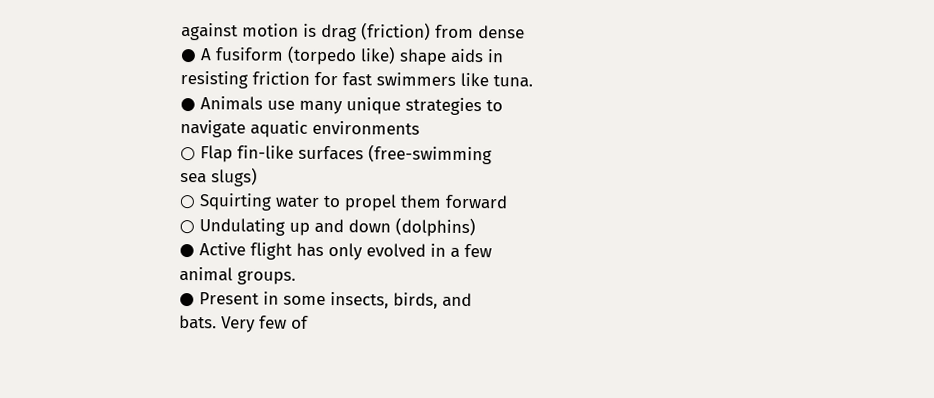against motion is drag (friction) from dense
● A fusiform (torpedo like) shape aids in
resisting friction for fast swimmers like tuna.
● Animals use many unique strategies to
navigate aquatic environments
○ Flap fin-like surfaces (free-swimming
sea slugs)
○ Squirting water to propel them forward
○ Undulating up and down (dolphins)
● Active flight has only evolved in a few
animal groups.
● Present in some insects, birds, and
bats. Very few of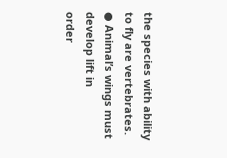the species with ability
to fly are vertebrates.
● Animal’s wings must develop lift in
order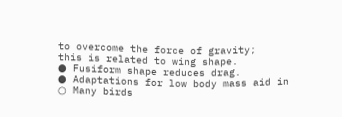to overcome the force of gravity;
this is related to wing shape.
● Fusiform shape reduces drag.
● Adaptations for low body mass aid in
○ Many birds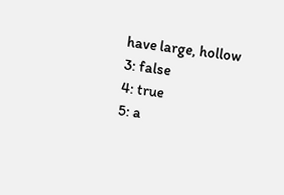have large, hollow
3: false
4: true
5: a